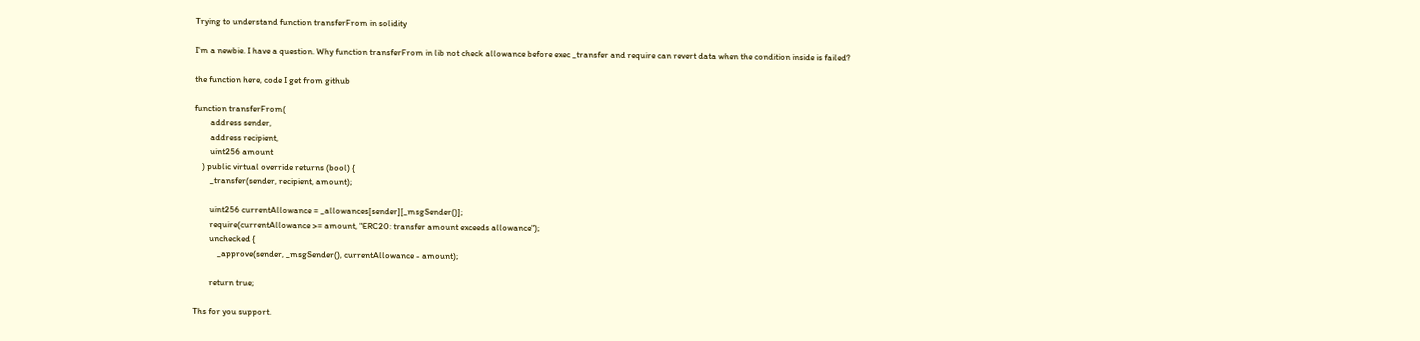Trying to understand function transferFrom in solidity

I'm a newbie. I have a question. Why function transferFrom in lib not check allowance before exec _transfer and require can revert data when the condition inside is failed?

the function here, code I get from github

function transferFrom(
        address sender,
        address recipient,
        uint256 amount
    ) public virtual override returns (bool) {
        _transfer(sender, recipient, amount);

        uint256 currentAllowance = _allowances[sender][_msgSender()];
        require(currentAllowance >= amount, "ERC20: transfer amount exceeds allowance");
        unchecked {
            _approve(sender, _msgSender(), currentAllowance - amount);

        return true;

Ths for you support.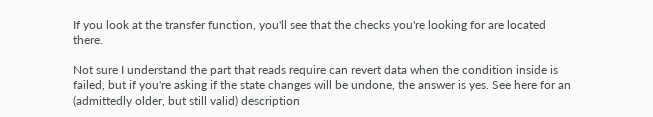If you look at the transfer function, you'll see that the checks you're looking for are located there.

Not sure I understand the part that reads require can revert data when the condition inside is failed, but if you're asking if the state changes will be undone, the answer is yes. See here for an (admittedly older, but still valid) description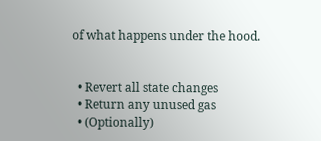of what happens under the hood.


  • Revert all state changes
  • Return any unused gas
  • (Optionally)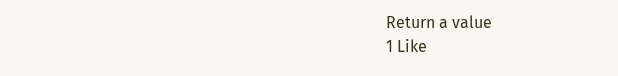Return a value
1 Like